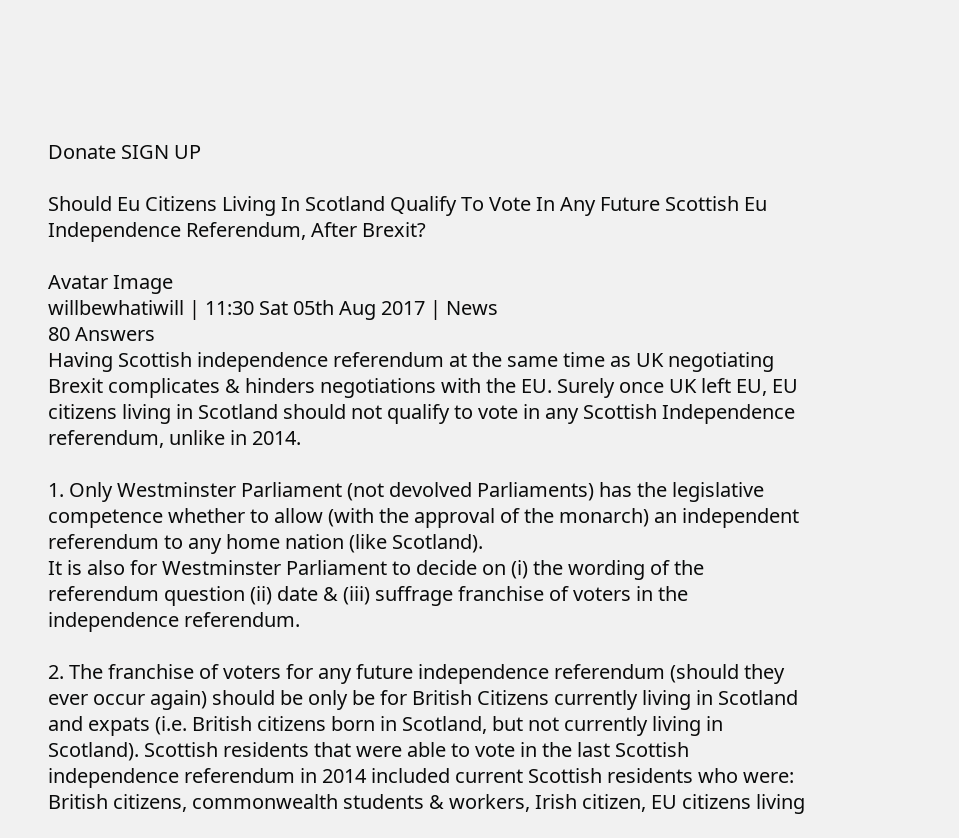Donate SIGN UP

Should Eu Citizens Living In Scotland Qualify To Vote In Any Future Scottish Eu Independence Referendum, After Brexit?

Avatar Image
willbewhatiwill | 11:30 Sat 05th Aug 2017 | News
80 Answers
Having Scottish independence referendum at the same time as UK negotiating Brexit complicates & hinders negotiations with the EU. Surely once UK left EU, EU citizens living in Scotland should not qualify to vote in any Scottish Independence referendum, unlike in 2014.

1. Only Westminster Parliament (not devolved Parliaments) has the legislative competence whether to allow (with the approval of the monarch) an independent referendum to any home nation (like Scotland).
It is also for Westminster Parliament to decide on (i) the wording of the referendum question (ii) date & (iii) suffrage franchise of voters in the independence referendum.

2. The franchise of voters for any future independence referendum (should they ever occur again) should be only be for British Citizens currently living in Scotland and expats (i.e. British citizens born in Scotland, but not currently living in Scotland). Scottish residents that were able to vote in the last Scottish independence referendum in 2014 included current Scottish residents who were: British citizens, commonwealth students & workers, Irish citizen, EU citizens living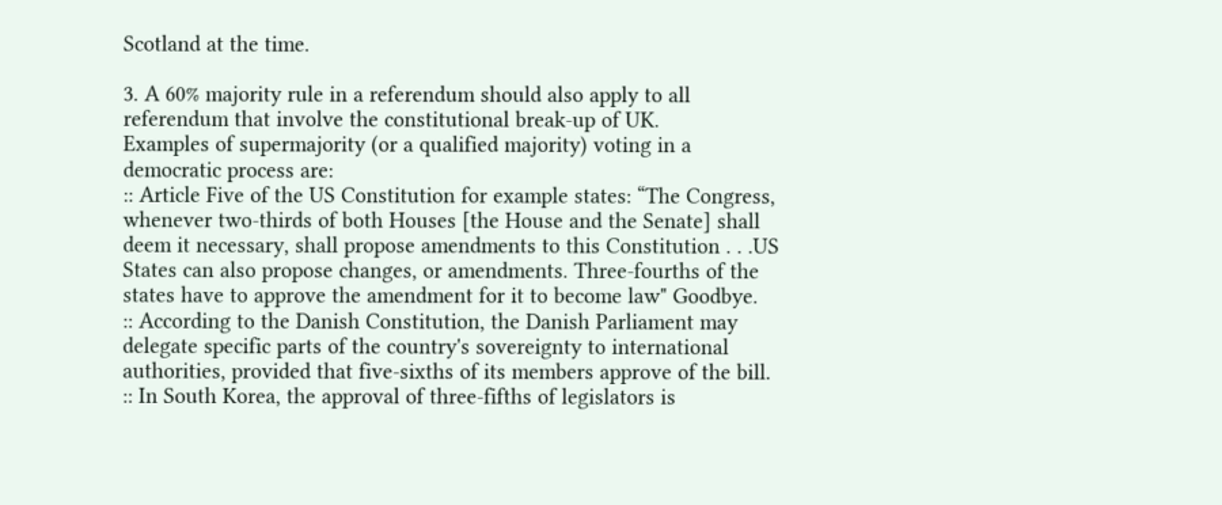Scotland at the time.

3. A 60% majority rule in a referendum should also apply to all referendum that involve the constitutional break-up of UK.
Examples of supermajority (or a qualified majority) voting in a democratic process are:
:: Article Five of the US Constitution for example states: “The Congress, whenever two-thirds of both Houses [the House and the Senate] shall deem it necessary, shall propose amendments to this Constitution . . .US States can also propose changes, or amendments. Three-fourths of the states have to approve the amendment for it to become law" Goodbye.
:: According to the Danish Constitution, the Danish Parliament may delegate specific parts of the country's sovereignty to international authorities, provided that five-sixths of its members approve of the bill.
:: In South Korea, the approval of three-fifths of legislators is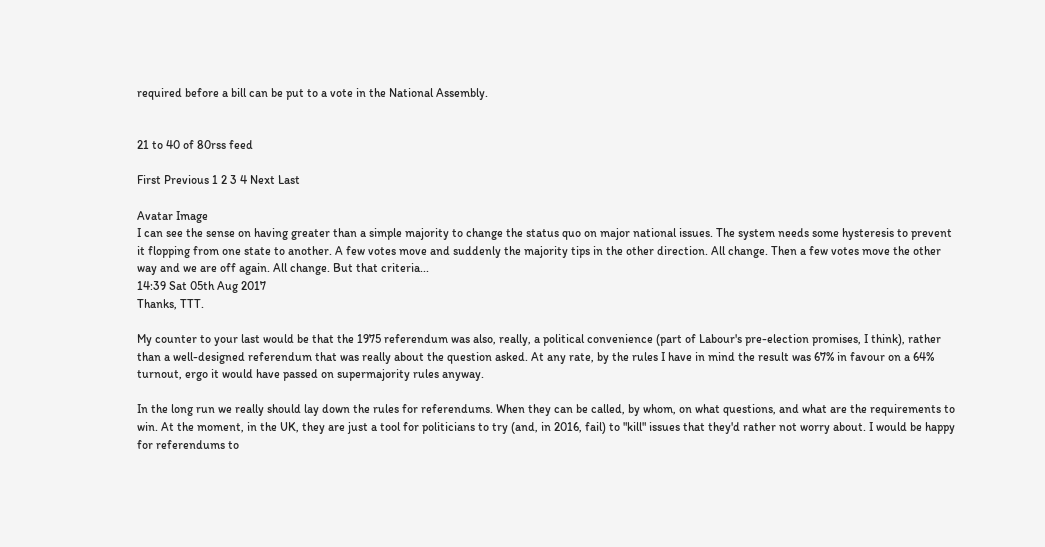required before a bill can be put to a vote in the National Assembly.


21 to 40 of 80rss feed

First Previous 1 2 3 4 Next Last

Avatar Image
I can see the sense on having greater than a simple majority to change the status quo on major national issues. The system needs some hysteresis to prevent it flopping from one state to another. A few votes move and suddenly the majority tips in the other direction. All change. Then a few votes move the other way and we are off again. All change. But that criteria...
14:39 Sat 05th Aug 2017
Thanks, TTT.

My counter to your last would be that the 1975 referendum was also, really, a political convenience (part of Labour's pre-election promises, I think), rather than a well-designed referendum that was really about the question asked. At any rate, by the rules I have in mind the result was 67% in favour on a 64% turnout, ergo it would have passed on supermajority rules anyway.

In the long run we really should lay down the rules for referendums. When they can be called, by whom, on what questions, and what are the requirements to win. At the moment, in the UK, they are just a tool for politicians to try (and, in 2016, fail) to "kill" issues that they'd rather not worry about. I would be happy for referendums to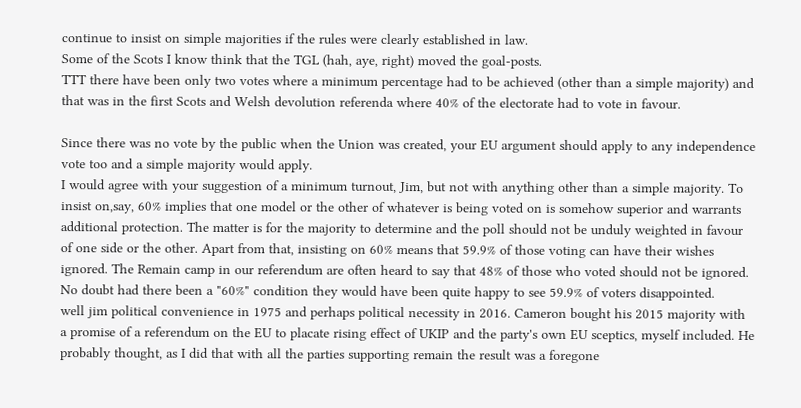continue to insist on simple majorities if the rules were clearly established in law.
Some of the Scots I know think that the TGL (hah, aye, right) moved the goal-posts.
TTT there have been only two votes where a minimum percentage had to be achieved (other than a simple majority) and that was in the first Scots and Welsh devolution referenda where 40% of the electorate had to vote in favour.

Since there was no vote by the public when the Union was created, your EU argument should apply to any independence vote too and a simple majority would apply.
I would agree with your suggestion of a minimum turnout, Jim, but not with anything other than a simple majority. To insist on,say, 60% implies that one model or the other of whatever is being voted on is somehow superior and warrants additional protection. The matter is for the majority to determine and the poll should not be unduly weighted in favour of one side or the other. Apart from that, insisting on 60% means that 59.9% of those voting can have their wishes ignored. The Remain camp in our referendum are often heard to say that 48% of those who voted should not be ignored. No doubt had there been a "60%" condition they would have been quite happy to see 59.9% of voters disappointed.
well jim political convenience in 1975 and perhaps political necessity in 2016. Cameron bought his 2015 majority with a promise of a referendum on the EU to placate rising effect of UKIP and the party's own EU sceptics, myself included. He probably thought, as I did that with all the parties supporting remain the result was a foregone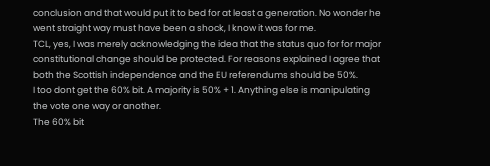conclusion and that would put it to bed for at least a generation. No wonder he went straight way must have been a shock, I know it was for me.
TCL, yes, I was merely acknowledging the idea that the status quo for for major constitutional change should be protected. For reasons explained I agree that both the Scottish independence and the EU referendums should be 50%.
I too dont get the 60% bit. A majority is 50% + 1. Anything else is manipulating the vote one way or another.
The 60% bit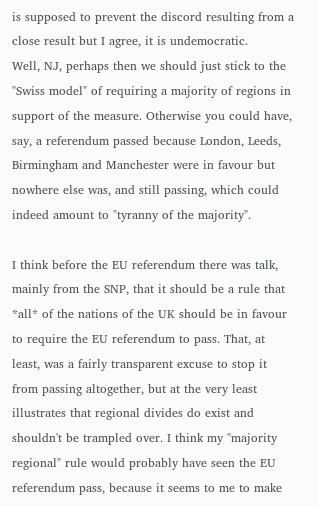is supposed to prevent the discord resulting from a close result but I agree, it is undemocratic.
Well, NJ, perhaps then we should just stick to the "Swiss model" of requiring a majority of regions in support of the measure. Otherwise you could have, say, a referendum passed because London, Leeds, Birmingham and Manchester were in favour but nowhere else was, and still passing, which could indeed amount to "tyranny of the majority".

I think before the EU referendum there was talk, mainly from the SNP, that it should be a rule that *all* of the nations of the UK should be in favour to require the EU referendum to pass. That, at least, was a fairly transparent excuse to stop it from passing altogether, but at the very least illustrates that regional divides do exist and shouldn't be trampled over. I think my "majority regional" rule would probably have seen the EU referendum pass, because it seems to me to make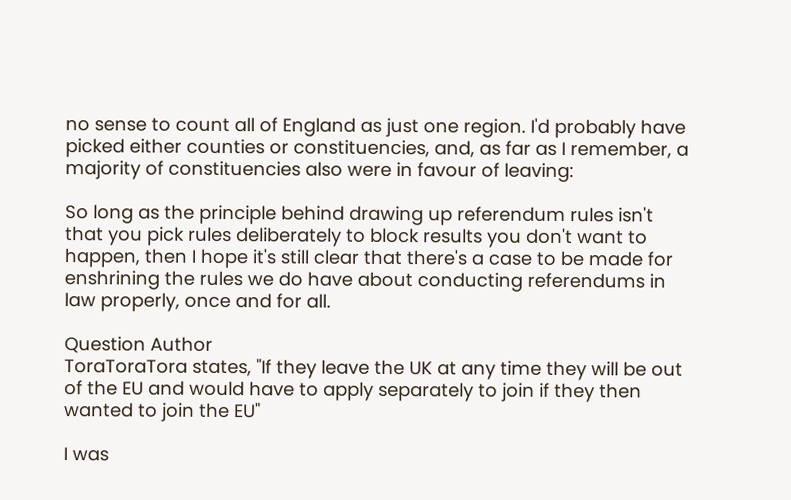no sense to count all of England as just one region. I'd probably have picked either counties or constituencies, and, as far as I remember, a majority of constituencies also were in favour of leaving:

So long as the principle behind drawing up referendum rules isn't that you pick rules deliberately to block results you don't want to happen, then I hope it's still clear that there's a case to be made for enshrining the rules we do have about conducting referendums in law properly, once and for all.

Question Author
ToraToraTora states, "If they leave the UK at any time they will be out of the EU and would have to apply separately to join if they then wanted to join the EU"

I was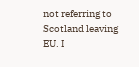not referring to Scotland leaving EU. I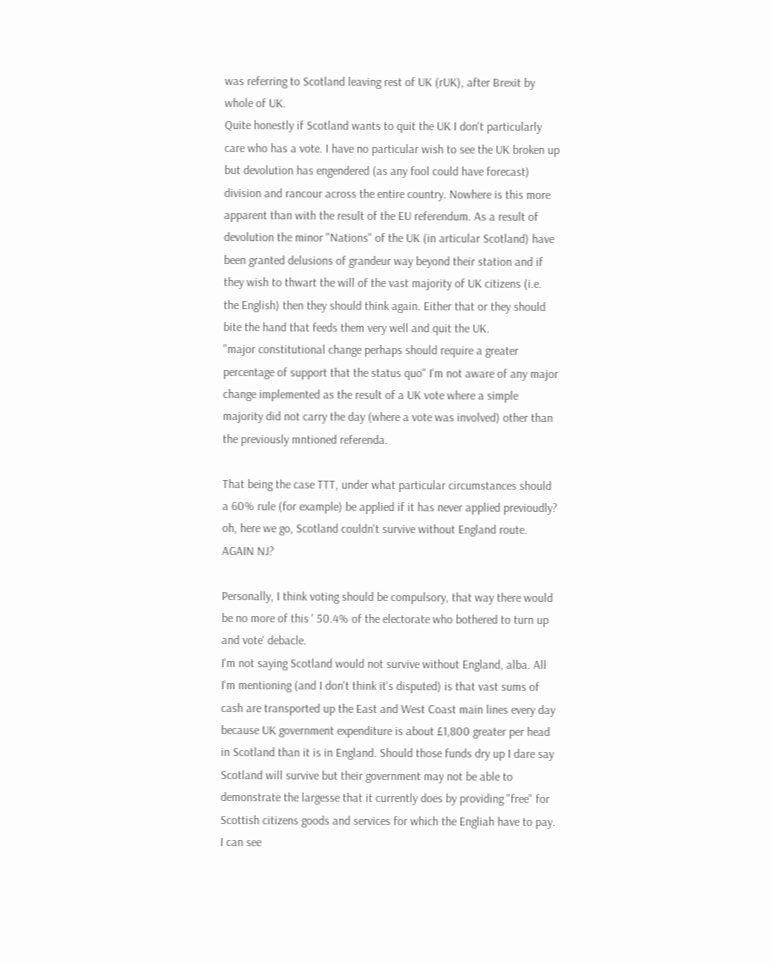was referring to Scotland leaving rest of UK (rUK), after Brexit by whole of UK.
Quite honestly if Scotland wants to quit the UK I don't particularly care who has a vote. I have no particular wish to see the UK broken up but devolution has engendered (as any fool could have forecast) division and rancour across the entire country. Nowhere is this more apparent than with the result of the EU referendum. As a result of devolution the minor "Nations" of the UK (in articular Scotland) have been granted delusions of grandeur way beyond their station and if they wish to thwart the will of the vast majority of UK citizens (i.e. the English) then they should think again. Either that or they should bite the hand that feeds them very well and quit the UK.
"major constitutional change perhaps should require a greater percentage of support that the status quo" I'm not aware of any major change implemented as the result of a UK vote where a simple majority did not carry the day (where a vote was involved) other than the previously mntioned referenda.

That being the case TTT, under what particular circumstances should a 60% rule (for example) be applied if it has never applied previoudly?
oh, here we go, Scotland couldn't survive without England route. AGAIN NJ?

Personally, I think voting should be compulsory, that way there would be no more of this ' 50.4% of the electorate who bothered to turn up and vote' debacle.
I'm not saying Scotland would not survive without England, alba. All I'm mentioning (and I don't think it's disputed) is that vast sums of cash are transported up the East and West Coast main lines every day because UK government expenditure is about £1,800 greater per head in Scotland than it is in England. Should those funds dry up I dare say Scotland will survive but their government may not be able to demonstrate the largesse that it currently does by providing "free" for Scottish citizens goods and services for which the Engliah have to pay.
I can see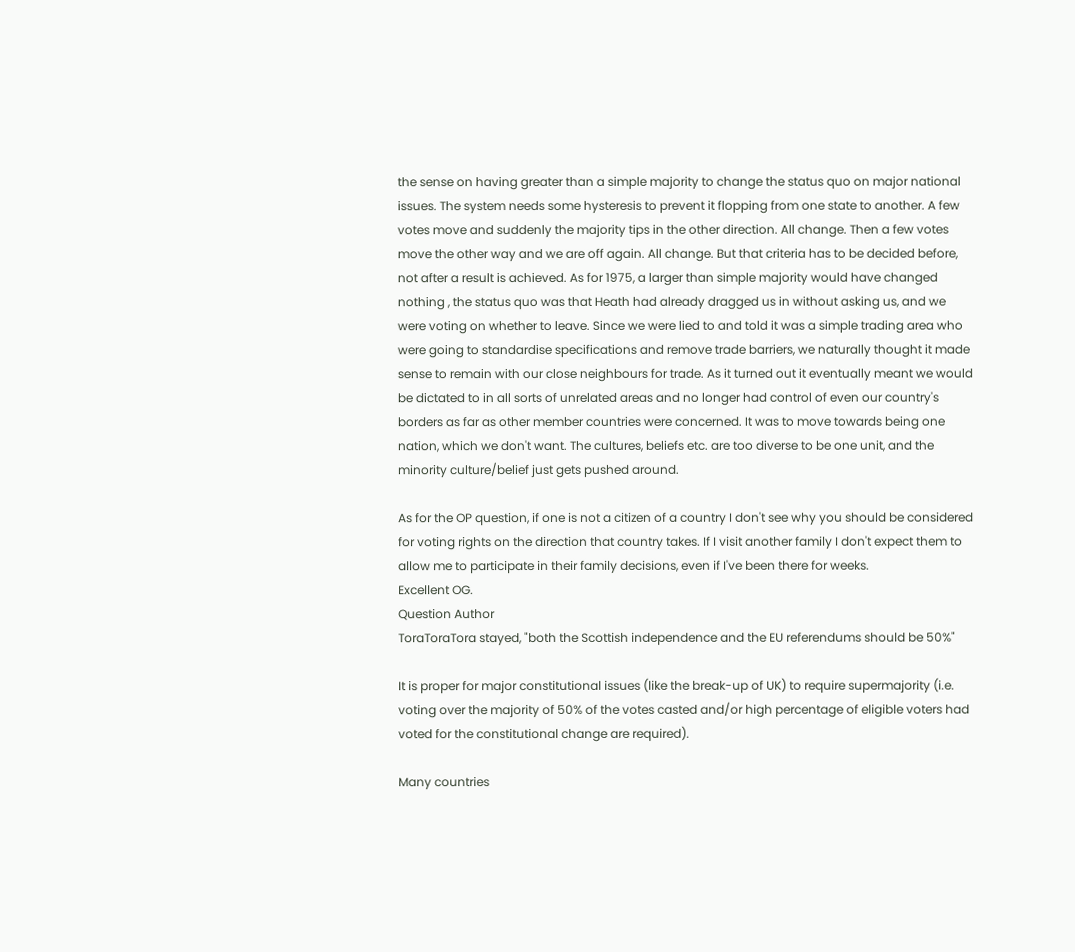the sense on having greater than a simple majority to change the status quo on major national issues. The system needs some hysteresis to prevent it flopping from one state to another. A few votes move and suddenly the majority tips in the other direction. All change. Then a few votes move the other way and we are off again. All change. But that criteria has to be decided before, not after a result is achieved. As for 1975, a larger than simple majority would have changed nothing , the status quo was that Heath had already dragged us in without asking us, and we were voting on whether to leave. Since we were lied to and told it was a simple trading area who were going to standardise specifications and remove trade barriers, we naturally thought it made sense to remain with our close neighbours for trade. As it turned out it eventually meant we would be dictated to in all sorts of unrelated areas and no longer had control of even our country's borders as far as other member countries were concerned. It was to move towards being one nation, which we don't want. The cultures, beliefs etc. are too diverse to be one unit, and the minority culture/belief just gets pushed around.

As for the OP question, if one is not a citizen of a country I don't see why you should be considered for voting rights on the direction that country takes. If I visit another family I don't expect them to allow me to participate in their family decisions, even if I've been there for weeks.
Excellent OG.
Question Author
ToraToraTora stayed, "both the Scottish independence and the EU referendums should be 50%"

It is proper for major constitutional issues (like the break-up of UK) to require supermajority (i.e. voting over the majority of 50% of the votes casted and/or high percentage of eligible voters had voted for the constitutional change are required).

Many countries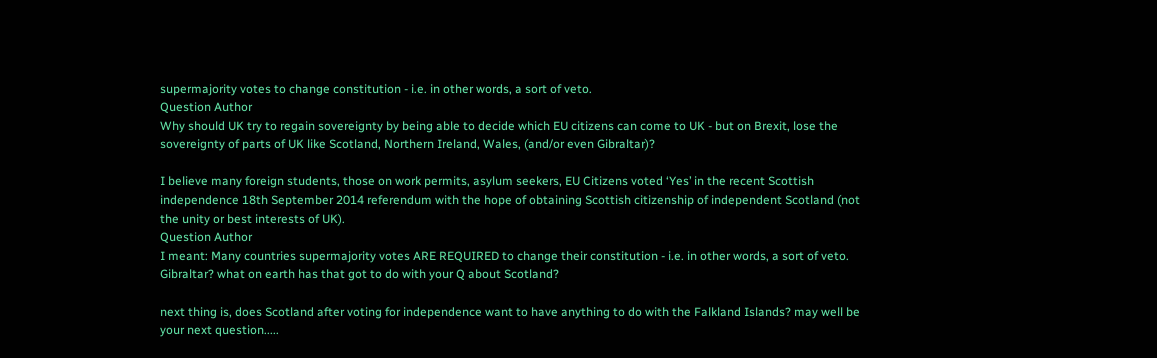supermajority votes to change constitution - i.e. in other words, a sort of veto.
Question Author
Why should UK try to regain sovereignty by being able to decide which EU citizens can come to UK - but on Brexit, lose the sovereignty of parts of UK like Scotland, Northern Ireland, Wales, (and/or even Gibraltar)?

I believe many foreign students, those on work permits, asylum seekers, EU Citizens voted ‘Yes’ in the recent Scottish independence 18th September 2014 referendum with the hope of obtaining Scottish citizenship of independent Scotland (not the unity or best interests of UK).
Question Author
I meant: Many countries supermajority votes ARE REQUIRED to change their constitution - i.e. in other words, a sort of veto.
Gibraltar? what on earth has that got to do with your Q about Scotland?

next thing is, does Scotland after voting for independence want to have anything to do with the Falkland Islands? may well be your next question.....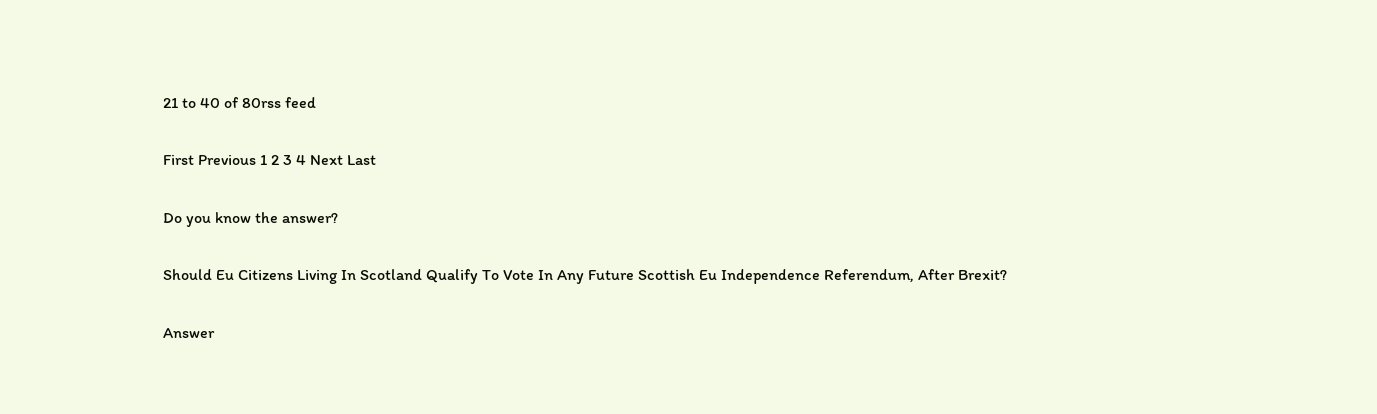21 to 40 of 80rss feed

First Previous 1 2 3 4 Next Last

Do you know the answer?

Should Eu Citizens Living In Scotland Qualify To Vote In Any Future Scottish Eu Independence Referendum, After Brexit?

Answer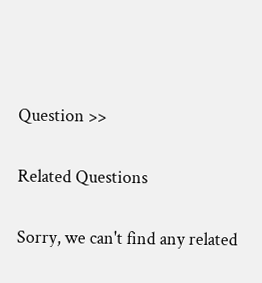Question >>

Related Questions

Sorry, we can't find any related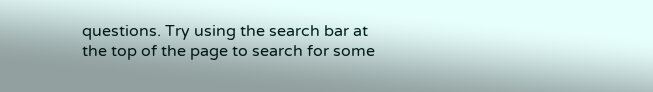questions. Try using the search bar at the top of the page to search for some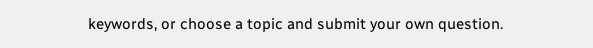keywords, or choose a topic and submit your own question.